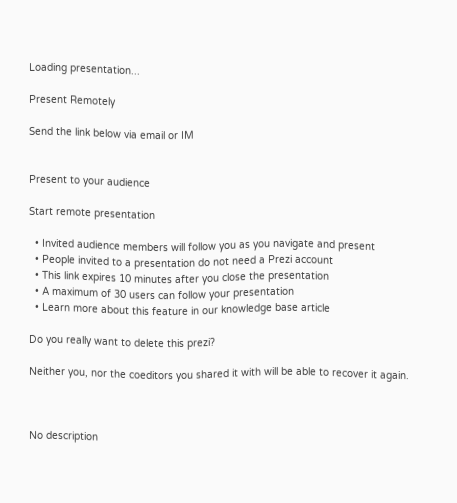Loading presentation...

Present Remotely

Send the link below via email or IM


Present to your audience

Start remote presentation

  • Invited audience members will follow you as you navigate and present
  • People invited to a presentation do not need a Prezi account
  • This link expires 10 minutes after you close the presentation
  • A maximum of 30 users can follow your presentation
  • Learn more about this feature in our knowledge base article

Do you really want to delete this prezi?

Neither you, nor the coeditors you shared it with will be able to recover it again.



No description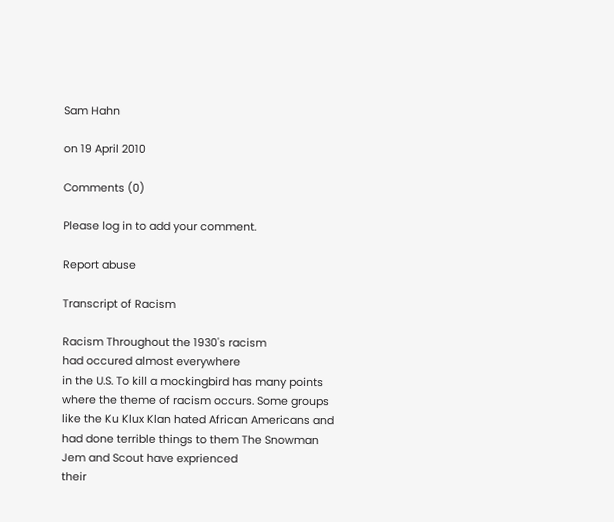Sam Hahn

on 19 April 2010

Comments (0)

Please log in to add your comment.

Report abuse

Transcript of Racism

Racism Throughout the 1930's racism
had occured almost everywhere
in the U.S. To kill a mockingbird has many points
where the theme of racism occurs. Some groups like the Ku Klux Klan hated African Americans and had done terrible things to them The Snowman Jem and Scout have exprienced
their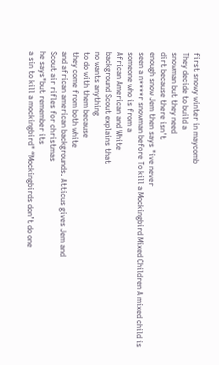first snowy winter in maycomb
They decide to build a
snowman but they need
dirt because there isn't
enough snow Jem then says "ive never
seen a n****r snowman before To kill a Mockingbird Mixed Children A mixed child is
someone who is from a
African American and White
background Scout explains that
no wants anything
to do with them because
they come from both white
and african american backgrounds. Atticus gives Jem and
Scout air rifles for christmas
he says"but remember its
a sin to kill a mockingbird" “Mockingbirds don’t do one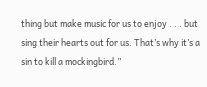thing but make music for us to enjoy . . . but sing their hearts out for us. That’s why it’s a sin to kill a mockingbird.”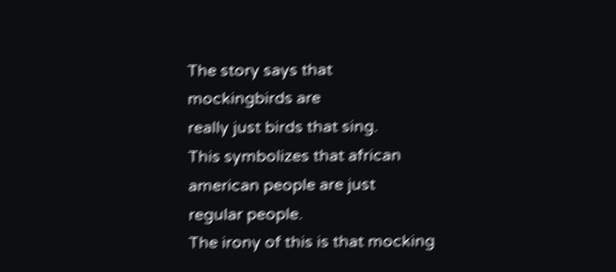The story says that
mockingbirds are
really just birds that sing.
This symbolizes that african
american people are just
regular people.
The irony of this is that mocking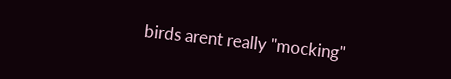birds arent really "mocking"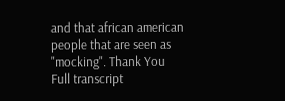and that african american people that are seen as "mocking". Thank You
Full transcript